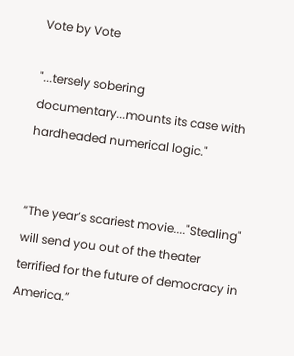Vote by Vote

"...tersely sobering documentary...mounts its case with hardheaded numerical logic."


“The year’s scariest movie...."Stealing" will send you out of the theater terrified for the future of democracy in America.”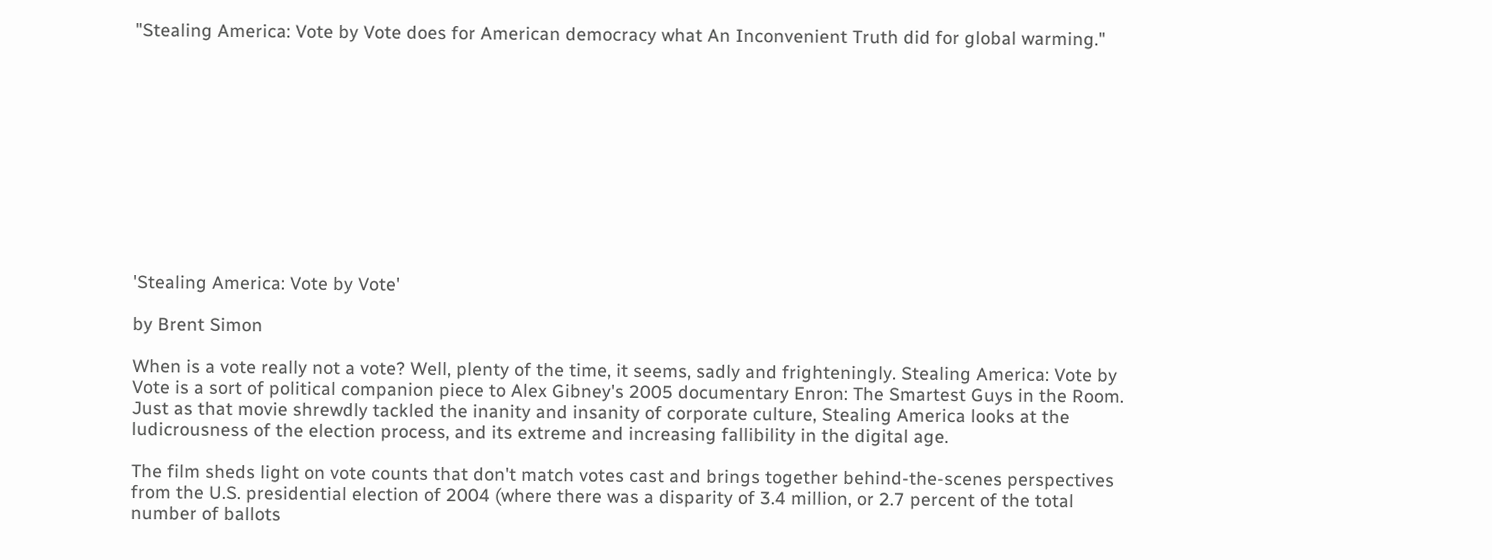"Stealing America: Vote by Vote does for American democracy what An Inconvenient Truth did for global warming."











'Stealing America: Vote by Vote'

by Brent Simon

When is a vote really not a vote? Well, plenty of the time, it seems, sadly and frighteningly. Stealing America: Vote by Vote is a sort of political companion piece to Alex Gibney's 2005 documentary Enron: The Smartest Guys in the Room. Just as that movie shrewdly tackled the inanity and insanity of corporate culture, Stealing America looks at the ludicrousness of the election process, and its extreme and increasing fallibility in the digital age.

The film sheds light on vote counts that don't match votes cast and brings together behind-the-scenes perspectives from the U.S. presidential election of 2004 (where there was a disparity of 3.4 million, or 2.7 percent of the total number of ballots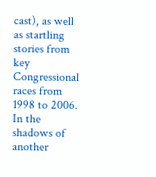cast), as well as startling stories from key Congressional races from 1998 to 2006. In the shadows of another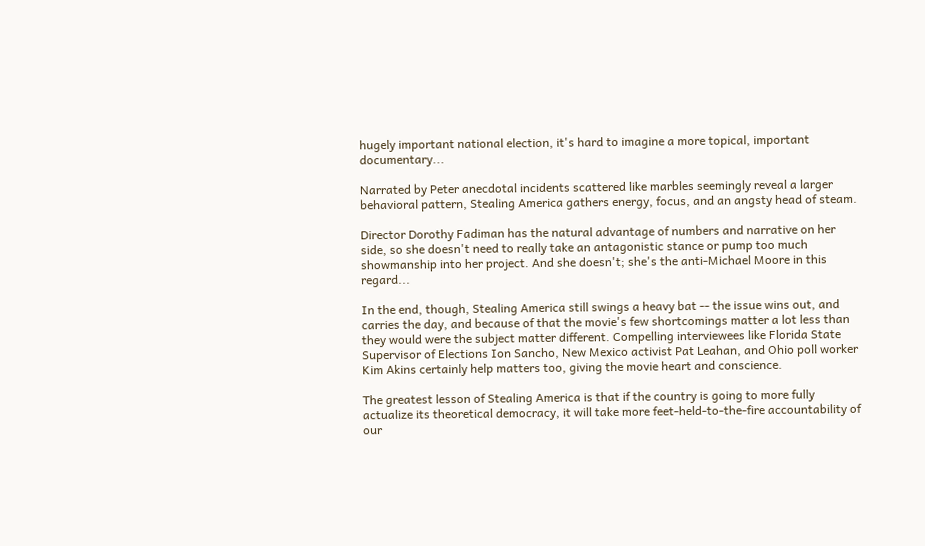hugely important national election, it's hard to imagine a more topical, important documentary...

Narrated by Peter anecdotal incidents scattered like marbles seemingly reveal a larger behavioral pattern, Stealing America gathers energy, focus, and an angsty head of steam.

Director Dorothy Fadiman has the natural advantage of numbers and narrative on her side, so she doesn't need to really take an antagonistic stance or pump too much showmanship into her project. And she doesn't; she's the anti-Michael Moore in this regard...

In the end, though, Stealing America still swings a heavy bat -- the issue wins out, and carries the day, and because of that the movie's few shortcomings matter a lot less than they would were the subject matter different. Compelling interviewees like Florida State Supervisor of Elections Ion Sancho, New Mexico activist Pat Leahan, and Ohio poll worker Kim Akins certainly help matters too, giving the movie heart and conscience.

The greatest lesson of Stealing America is that if the country is going to more fully actualize its theoretical democracy, it will take more feet-held-to-the-fire accountability of our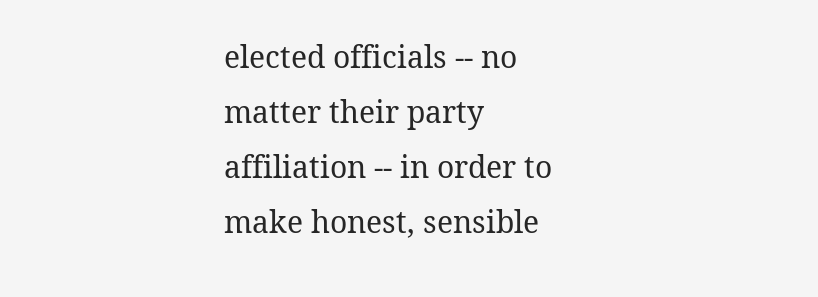elected officials -- no matter their party affiliation -- in order to make honest, sensible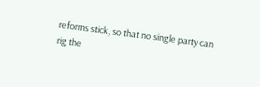reforms stick, so that no single party can rig the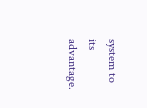system to its advantage.